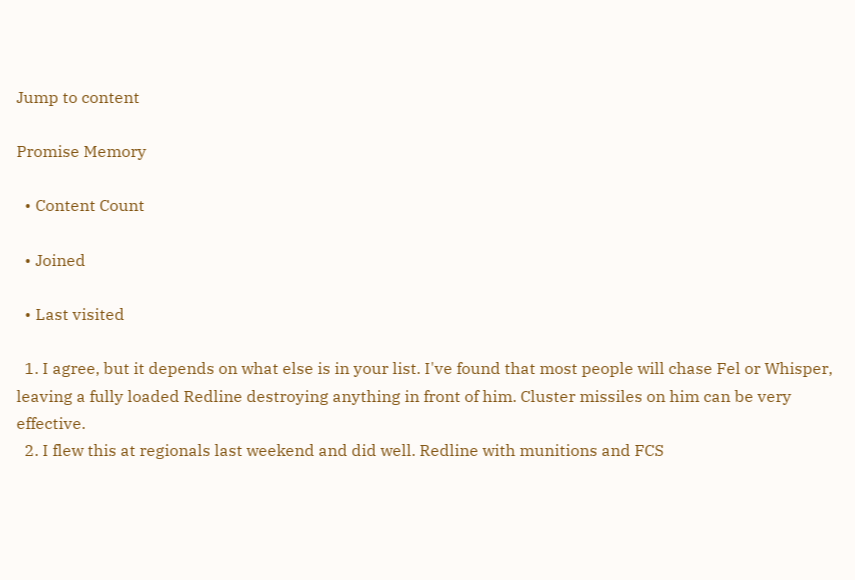Jump to content

Promise Memory

  • Content Count

  • Joined

  • Last visited

  1. I agree, but it depends on what else is in your list. I've found that most people will chase Fel or Whisper, leaving a fully loaded Redline destroying anything in front of him. Cluster missiles on him can be very effective.
  2. I flew this at regionals last weekend and did well. Redline with munitions and FCS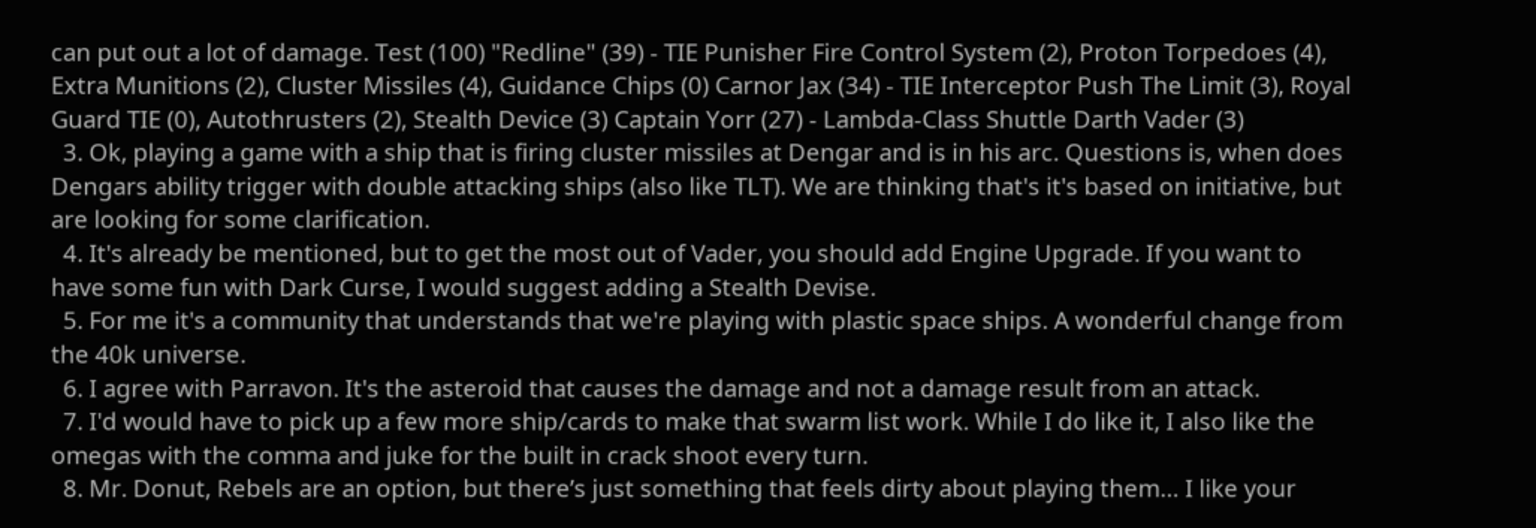can put out a lot of damage. Test (100) "Redline" (39) - TIE Punisher Fire Control System (2), Proton Torpedoes (4), Extra Munitions (2), Cluster Missiles (4), Guidance Chips (0) Carnor Jax (34) - TIE Interceptor Push The Limit (3), Royal Guard TIE (0), Autothrusters (2), Stealth Device (3) Captain Yorr (27) - Lambda-Class Shuttle Darth Vader (3)
  3. Ok, playing a game with a ship that is firing cluster missiles at Dengar and is in his arc. Questions is, when does Dengars ability trigger with double attacking ships (also like TLT). We are thinking that's it's based on initiative, but are looking for some clarification.
  4. It's already be mentioned, but to get the most out of Vader, you should add Engine Upgrade. If you want to have some fun with Dark Curse, I would suggest adding a Stealth Devise.
  5. For me it's a community that understands that we're playing with plastic space ships. A wonderful change from the 40k universe.
  6. I agree with Parravon. It's the asteroid that causes the damage and not a damage result from an attack.
  7. I'd would have to pick up a few more ship/cards to make that swarm list work. While I do like it, I also like the omegas with the comma and juke for the built in crack shoot every turn.
  8. Mr. Donut, Rebels are an option, but there’s just something that feels dirty about playing them… I like your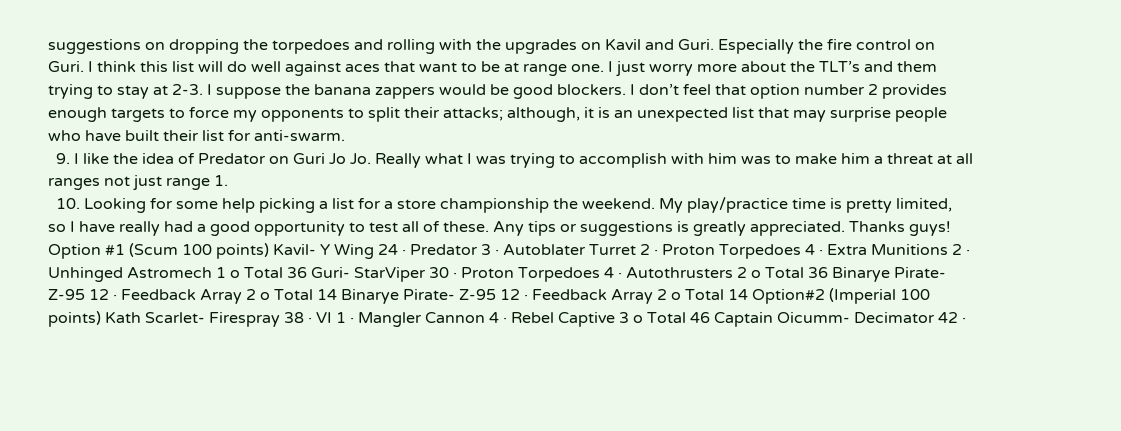suggestions on dropping the torpedoes and rolling with the upgrades on Kavil and Guri. Especially the fire control on Guri. I think this list will do well against aces that want to be at range one. I just worry more about the TLT’s and them trying to stay at 2-3. I suppose the banana zappers would be good blockers. I don’t feel that option number 2 provides enough targets to force my opponents to split their attacks; although, it is an unexpected list that may surprise people who have built their list for anti-swarm.
  9. I like the idea of Predator on Guri Jo Jo. Really what I was trying to accomplish with him was to make him a threat at all ranges not just range 1.
  10. Looking for some help picking a list for a store championship the weekend. My play/practice time is pretty limited, so I have really had a good opportunity to test all of these. Any tips or suggestions is greatly appreciated. Thanks guys! Option #1 (Scum 100 points) Kavil- Y Wing 24 · Predator 3 · Autoblater Turret 2 · Proton Torpedoes 4 · Extra Munitions 2 · Unhinged Astromech 1 o Total 36 Guri- StarViper 30 · Proton Torpedoes 4 · Autothrusters 2 o Total 36 Binarye Pirate- Z-95 12 · Feedback Array 2 o Total 14 Binarye Pirate- Z-95 12 · Feedback Array 2 o Total 14 Option#2 (Imperial 100 points) Kath Scarlet- Firespray 38 · VI 1 · Mangler Cannon 4 · Rebel Captive 3 o Total 46 Captain Oicumm- Decimator 42 ·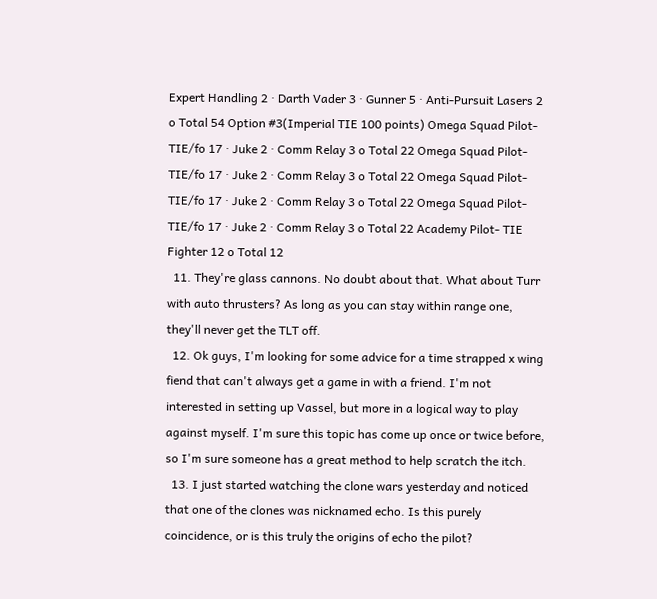Expert Handling 2 · Darth Vader 3 · Gunner 5 · Anti-Pursuit Lasers 2 o Total 54 Option #3(Imperial TIE 100 points) Omega Squad Pilot- TIE/fo 17 · Juke 2 · Comm Relay 3 o Total 22 Omega Squad Pilot- TIE/fo 17 · Juke 2 · Comm Relay 3 o Total 22 Omega Squad Pilot- TIE/fo 17 · Juke 2 · Comm Relay 3 o Total 22 Omega Squad Pilot- TIE/fo 17 · Juke 2 · Comm Relay 3 o Total 22 Academy Pilot- TIE Fighter 12 o Total 12
  11. They're glass cannons. No doubt about that. What about Turr with auto thrusters? As long as you can stay within range one, they'll never get the TLT off.
  12. Ok guys, I'm looking for some advice for a time strapped x wing fiend that can't always get a game in with a friend. I'm not interested in setting up Vassel, but more in a logical way to play against myself. I'm sure this topic has come up once or twice before, so I'm sure someone has a great method to help scratch the itch.
  13. I just started watching the clone wars yesterday and noticed that one of the clones was nicknamed echo. Is this purely coincidence, or is this truly the origins of echo the pilot?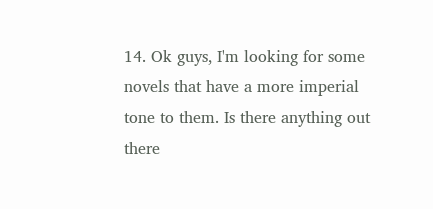14. Ok guys, I'm looking for some novels that have a more imperial tone to them. Is there anything out there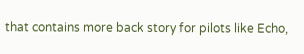that contains more back story for pilots like Echo,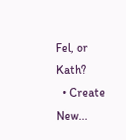Fel, or Kath?
  • Create New...